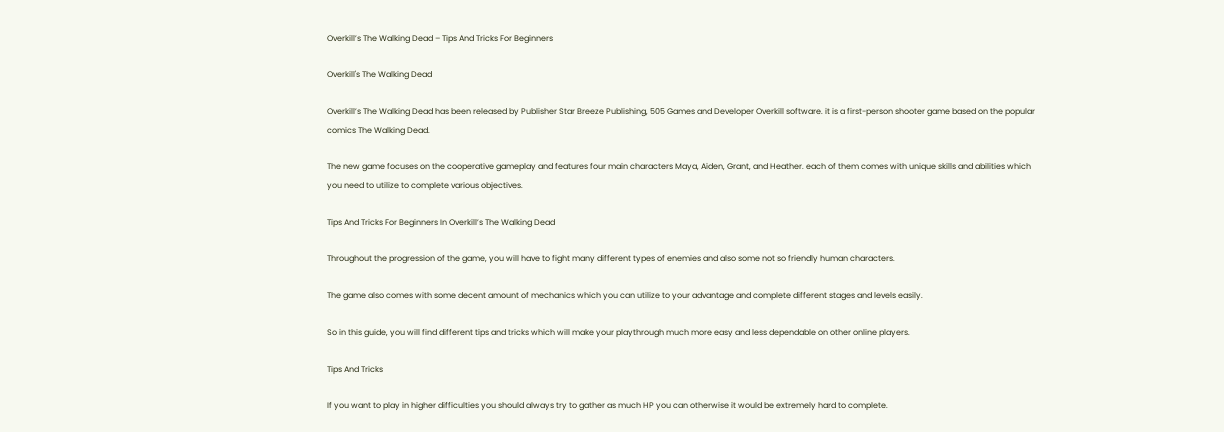Overkill’s The Walking Dead – Tips And Tricks For Beginners

Overkill's The Walking Dead

Overkill’s The Walking Dead has been released by Publisher Star Breeze Publishing, 505 Games and Developer Overkill software. it is a first-person shooter game based on the popular comics The Walking Dead.

The new game focuses on the cooperative gameplay and features four main characters Maya, Aiden, Grant, and Heather. each of them comes with unique skills and abilities which you need to utilize to complete various objectives.

Tips And Tricks For Beginners In Overkill’s The Walking Dead

Throughout the progression of the game, you will have to fight many different types of enemies and also some not so friendly human characters.

The game also comes with some decent amount of mechanics which you can utilize to your advantage and complete different stages and levels easily.

So in this guide, you will find different tips and tricks which will make your playthrough much more easy and less dependable on other online players.

Tips And Tricks

If you want to play in higher difficulties you should always try to gather as much HP you can otherwise it would be extremely hard to complete.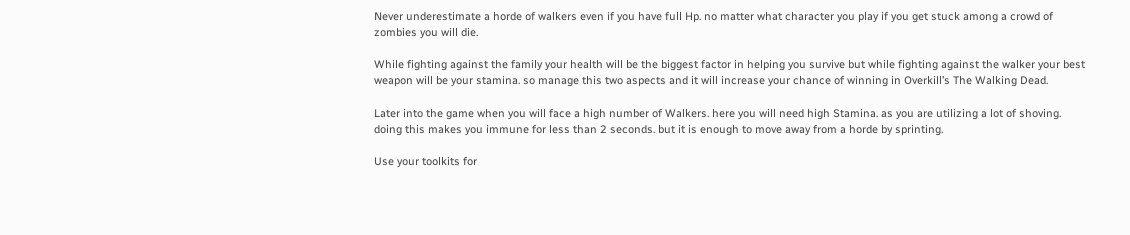Never underestimate a horde of walkers even if you have full Hp. no matter what character you play if you get stuck among a crowd of zombies you will die.

While fighting against the family your health will be the biggest factor in helping you survive but while fighting against the walker your best weapon will be your stamina. so manage this two aspects and it will increase your chance of winning in Overkill’s The Walking Dead.

Later into the game when you will face a high number of Walkers. here you will need high Stamina. as you are utilizing a lot of shoving. doing this makes you immune for less than 2 seconds. but it is enough to move away from a horde by sprinting.

Use your toolkits for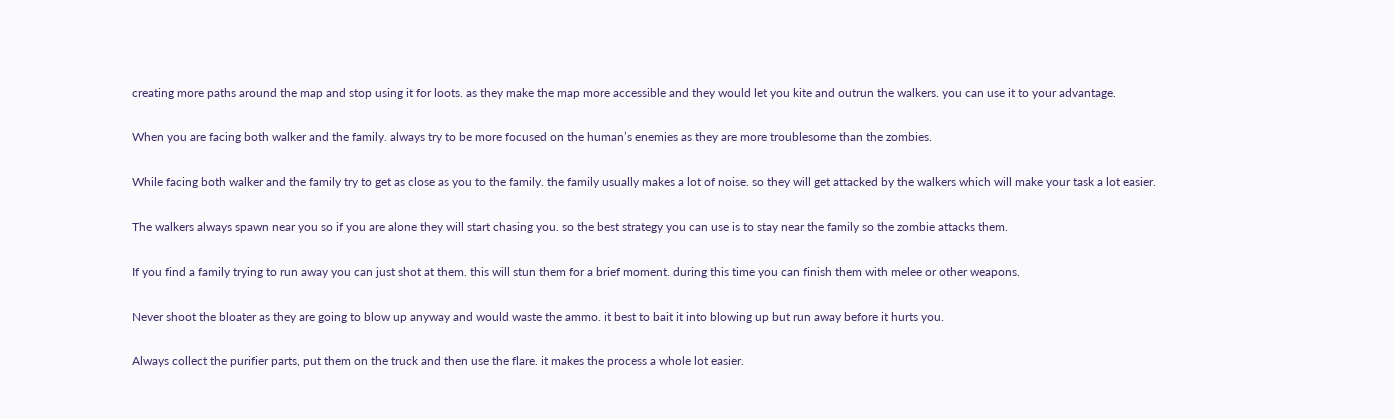creating more paths around the map and stop using it for loots. as they make the map more accessible and they would let you kite and outrun the walkers. you can use it to your advantage.

When you are facing both walker and the family. always try to be more focused on the human’s enemies as they are more troublesome than the zombies.

While facing both walker and the family try to get as close as you to the family. the family usually makes a lot of noise. so they will get attacked by the walkers which will make your task a lot easier.

The walkers always spawn near you so if you are alone they will start chasing you. so the best strategy you can use is to stay near the family so the zombie attacks them.

If you find a family trying to run away you can just shot at them. this will stun them for a brief moment. during this time you can finish them with melee or other weapons.

Never shoot the bloater as they are going to blow up anyway and would waste the ammo. it best to bait it into blowing up but run away before it hurts you.

Always collect the purifier parts, put them on the truck and then use the flare. it makes the process a whole lot easier.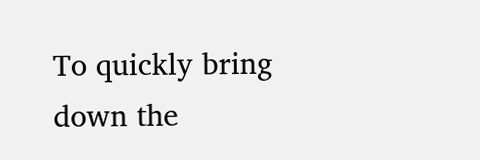To quickly bring down the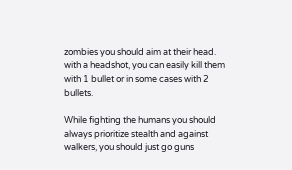zombies you should aim at their head. with a headshot, you can easily kill them with 1 bullet or in some cases with 2 bullets.

While fighting the humans you should always prioritize stealth and against walkers, you should just go guns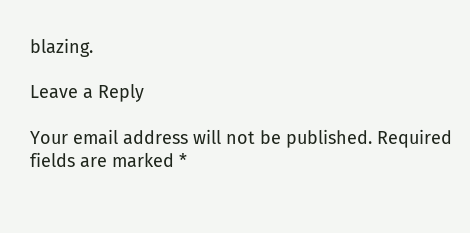blazing.

Leave a Reply

Your email address will not be published. Required fields are marked *